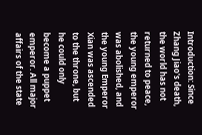Introduction: Since Zhang Jiao's death, the world has not returned to peace, the young emperor was abolished, and the young Emperor Xian was ascended to the throne, but he could only become a puppet emperor. All major affairs of the state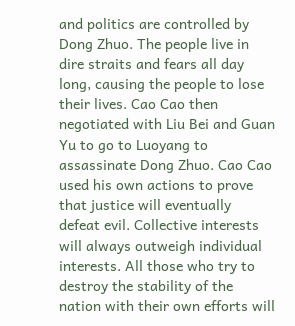and politics are controlled by Dong Zhuo. The people live in dire straits and fears all day long, causing the people to lose their lives. Cao Cao then negotiated with Liu Bei and Guan Yu to go to Luoyang to assassinate Dong Zhuo. Cao Cao used his own actions to prove that justice will eventually defeat evil. Collective interests will always outweigh individual interests. All those who try to destroy the stability of the nation with their own efforts will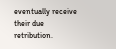eventually receive their due retribution.